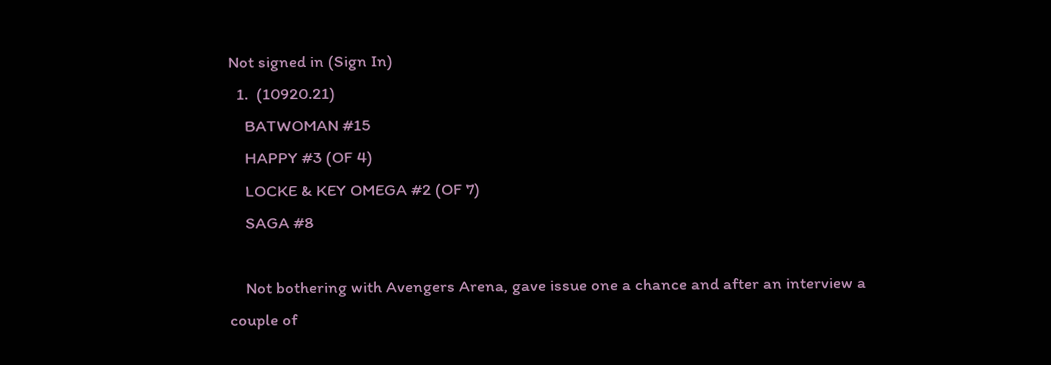Not signed in (Sign In)
  1.  (10920.21)
    BATWOMAN #15
    HAPPY #3 (OF 4)
    LOCKE & KEY OMEGA #2 (OF 7)
    SAGA #8

    Not bothering with Avengers Arena, gave issue one a chance and after an interview a couple of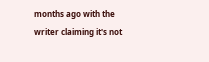months ago with the writer claiming it's not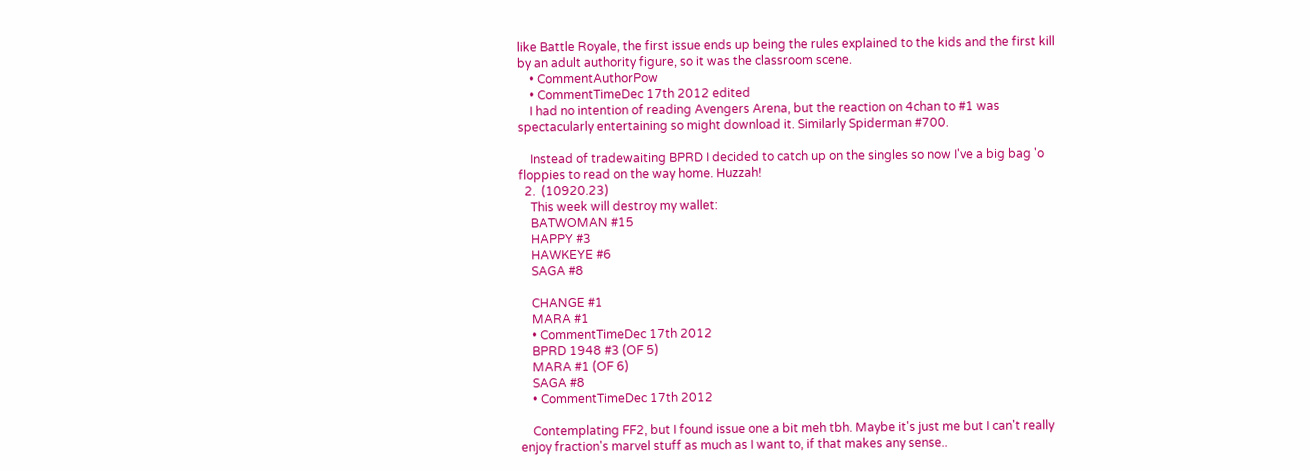like Battle Royale, the first issue ends up being the rules explained to the kids and the first kill by an adult authority figure, so it was the classroom scene.
    • CommentAuthorPow
    • CommentTimeDec 17th 2012 edited
    I had no intention of reading Avengers Arena, but the reaction on 4chan to #1 was spectacularly entertaining so might download it. Similarly Spiderman #700.

    Instead of tradewaiting BPRD I decided to catch up on the singles so now I've a big bag 'o floppies to read on the way home. Huzzah!
  2.  (10920.23)
    This week will destroy my wallet:
    BATWOMAN #15
    HAPPY #3
    HAWKEYE #6
    SAGA #8

    CHANGE #1
    MARA #1
    • CommentTimeDec 17th 2012
    BPRD 1948 #3 (OF 5)
    MARA #1 (OF 6)
    SAGA #8
    • CommentTimeDec 17th 2012

    Contemplating FF2, but I found issue one a bit meh tbh. Maybe it's just me but I can't really enjoy fraction's marvel stuff as much as I want to, if that makes any sense..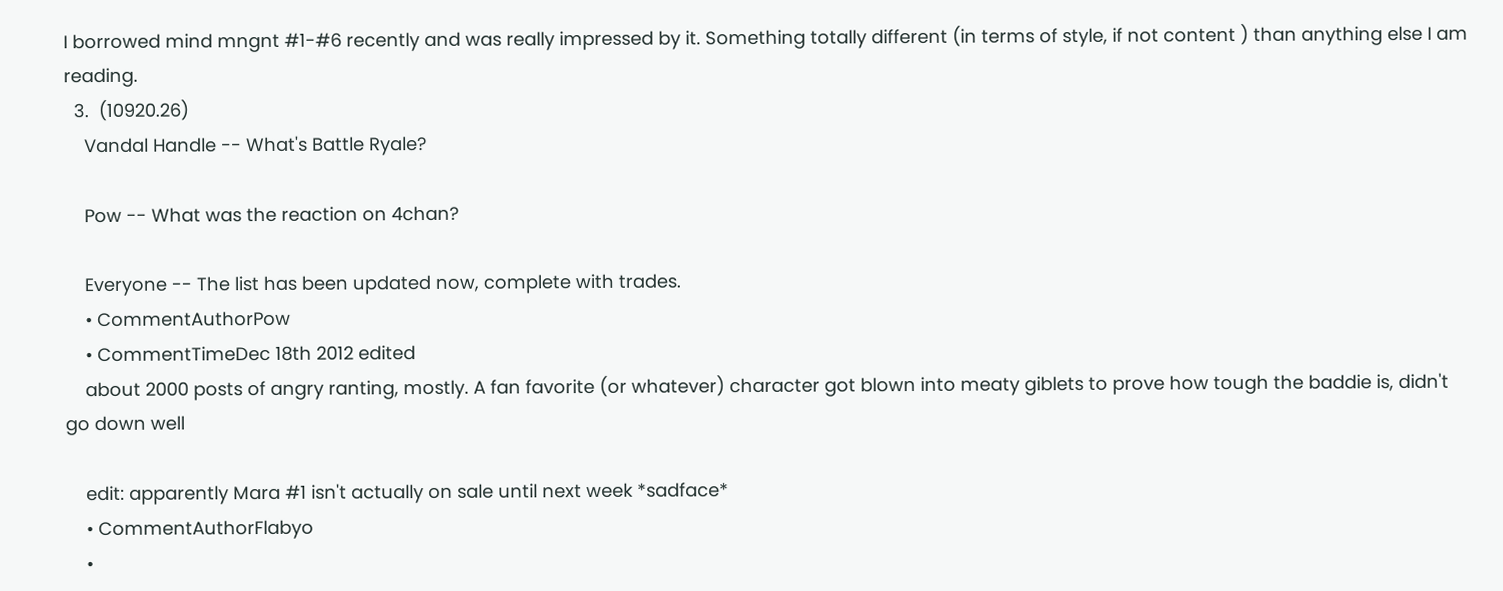I borrowed mind mngnt #1-#6 recently and was really impressed by it. Something totally different (in terms of style, if not content ) than anything else I am reading.
  3.  (10920.26)
    Vandal Handle -- What's Battle Ryale?

    Pow -- What was the reaction on 4chan?

    Everyone -- The list has been updated now, complete with trades.
    • CommentAuthorPow
    • CommentTimeDec 18th 2012 edited
    about 2000 posts of angry ranting, mostly. A fan favorite (or whatever) character got blown into meaty giblets to prove how tough the baddie is, didn't go down well

    edit: apparently Mara #1 isn't actually on sale until next week *sadface*
    • CommentAuthorFlabyo
    •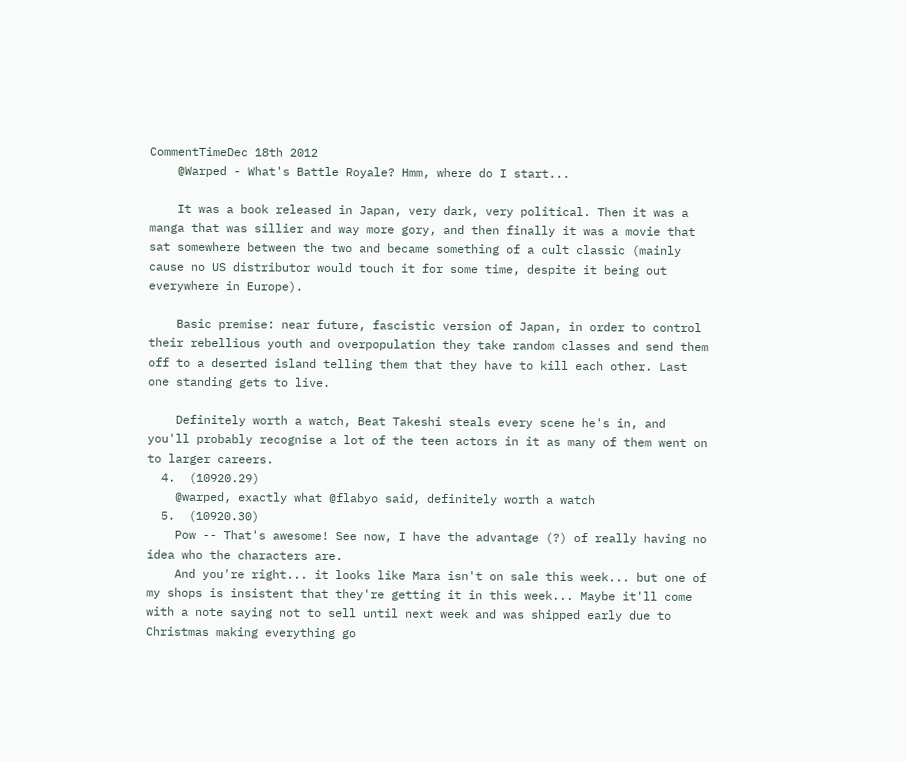CommentTimeDec 18th 2012
    @Warped - What's Battle Royale? Hmm, where do I start...

    It was a book released in Japan, very dark, very political. Then it was a manga that was sillier and way more gory, and then finally it was a movie that sat somewhere between the two and became something of a cult classic (mainly cause no US distributor would touch it for some time, despite it being out everywhere in Europe).

    Basic premise: near future, fascistic version of Japan, in order to control their rebellious youth and overpopulation they take random classes and send them off to a deserted island telling them that they have to kill each other. Last one standing gets to live.

    Definitely worth a watch, Beat Takeshi steals every scene he's in, and you'll probably recognise a lot of the teen actors in it as many of them went on to larger careers.
  4.  (10920.29)
    @warped, exactly what @flabyo said, definitely worth a watch
  5.  (10920.30)
    Pow -- That's awesome! See now, I have the advantage (?) of really having no idea who the characters are.
    And you're right... it looks like Mara isn't on sale this week... but one of my shops is insistent that they're getting it in this week... Maybe it'll come with a note saying not to sell until next week and was shipped early due to Christmas making everything go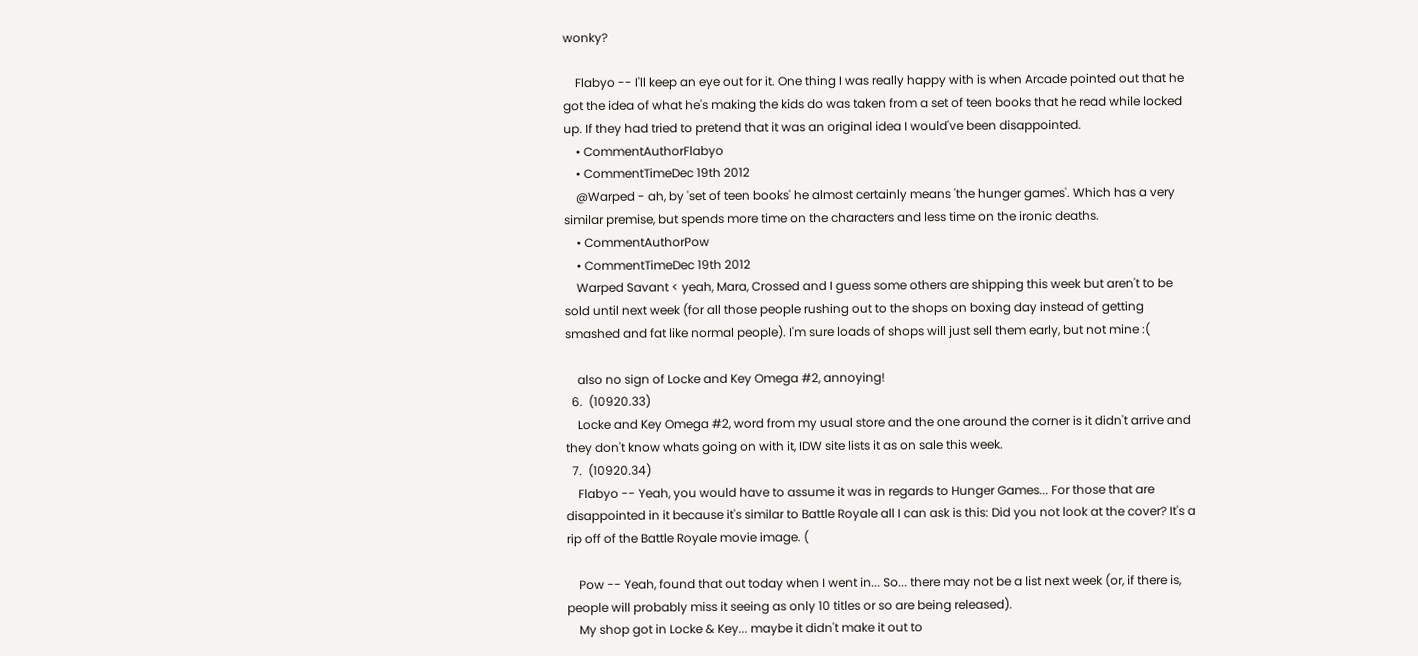wonky?

    Flabyo -- I'll keep an eye out for it. One thing I was really happy with is when Arcade pointed out that he got the idea of what he's making the kids do was taken from a set of teen books that he read while locked up. If they had tried to pretend that it was an original idea I would've been disappointed.
    • CommentAuthorFlabyo
    • CommentTimeDec 19th 2012
    @Warped - ah, by 'set of teen books' he almost certainly means 'the hunger games'. Which has a very similar premise, but spends more time on the characters and less time on the ironic deaths.
    • CommentAuthorPow
    • CommentTimeDec 19th 2012
    Warped Savant < yeah, Mara, Crossed and I guess some others are shipping this week but aren't to be sold until next week (for all those people rushing out to the shops on boxing day instead of getting smashed and fat like normal people). I'm sure loads of shops will just sell them early, but not mine :(

    also no sign of Locke and Key Omega #2, annoying!
  6.  (10920.33)
    Locke and Key Omega #2, word from my usual store and the one around the corner is it didn't arrive and they don't know whats going on with it, IDW site lists it as on sale this week.
  7.  (10920.34)
    Flabyo -- Yeah, you would have to assume it was in regards to Hunger Games... For those that are disappointed in it because it's similar to Battle Royale all I can ask is this: Did you not look at the cover? It's a rip off of the Battle Royale movie image. (

    Pow -- Yeah, found that out today when I went in... So... there may not be a list next week (or, if there is, people will probably miss it seeing as only 10 titles or so are being released).
    My shop got in Locke & Key... maybe it didn't make it out to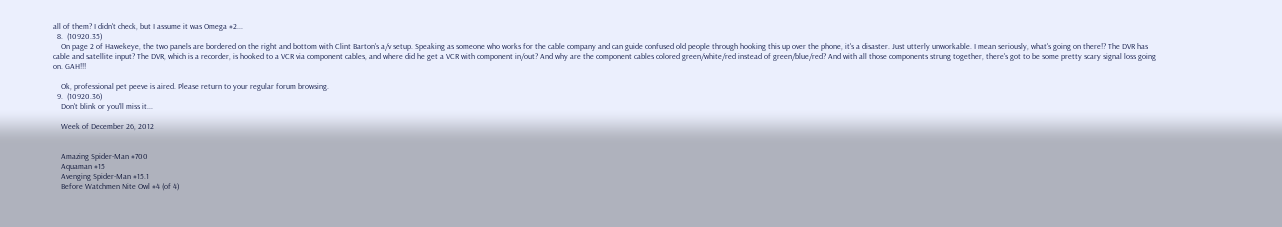all of them? I didn't check, but I assume it was Omega #2...
  8.  (10920.35)
    On page 2 of Hawekeye, the two panels are bordered on the right and bottom with Clint Barton's a/v setup. Speaking as someone who works for the cable company and can guide confused old people through hooking this up over the phone, it's a disaster. Just utterly unworkable. I mean seriously, what's going on there!? The DVR has cable and satellite input? The DVR, which is a recorder, is hooked to a VCR via component cables, and where did he get a VCR with component in/out? And why are the component cables colored green/white/red instead of green/blue/red? And with all those components strung together, there's got to be some pretty scary signal loss going on. GAH!!!

    Ok, professional pet peeve is aired. Please return to your regular forum browsing.
  9.  (10920.36)
    Don't blink or you'll miss it...

    Week of December 26, 2012


    Amazing Spider-Man #700
    Aquaman #15
    Avenging Spider-Man #15.1
    Before Watchmen Nite Owl #4 (of 4)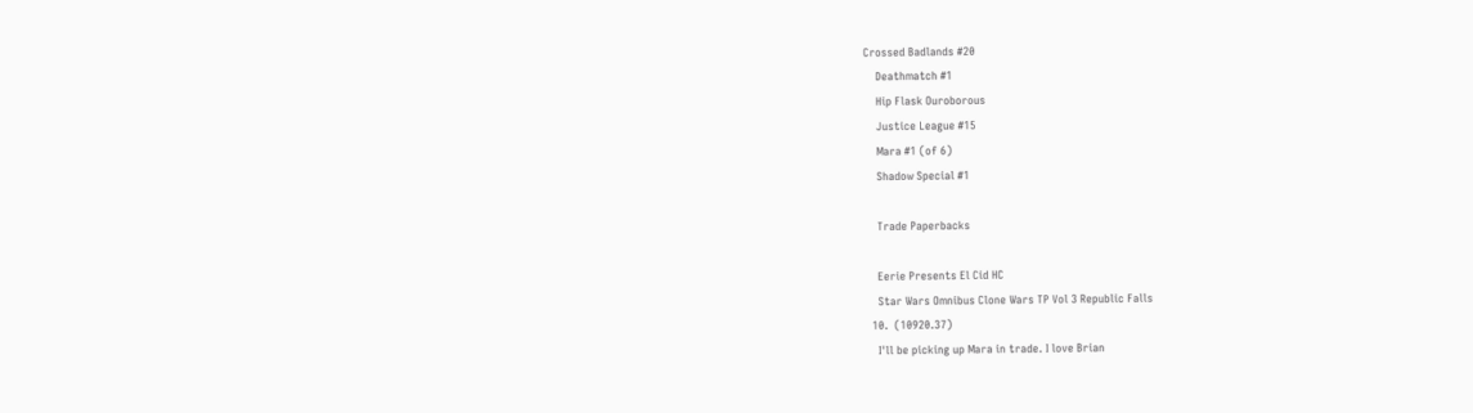Crossed Badlands #20
    Deathmatch #1
    Hip Flask Ouroborous
    Justice League #15
    Mara #1 (of 6)
    Shadow Special #1

    Trade Paperbacks

    Eerie Presents El Cid HC
    Star Wars Omnibus Clone Wars TP Vol 3 Republic Falls
  10.  (10920.37)
    I'll be picking up Mara in trade. I love Brian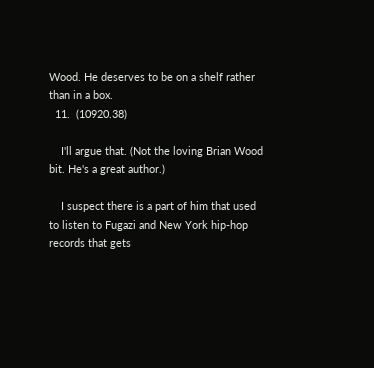Wood. He deserves to be on a shelf rather than in a box.
  11.  (10920.38)

    I'll argue that. (Not the loving Brian Wood bit. He's a great author.)

    I suspect there is a part of him that used to listen to Fugazi and New York hip-hop records that gets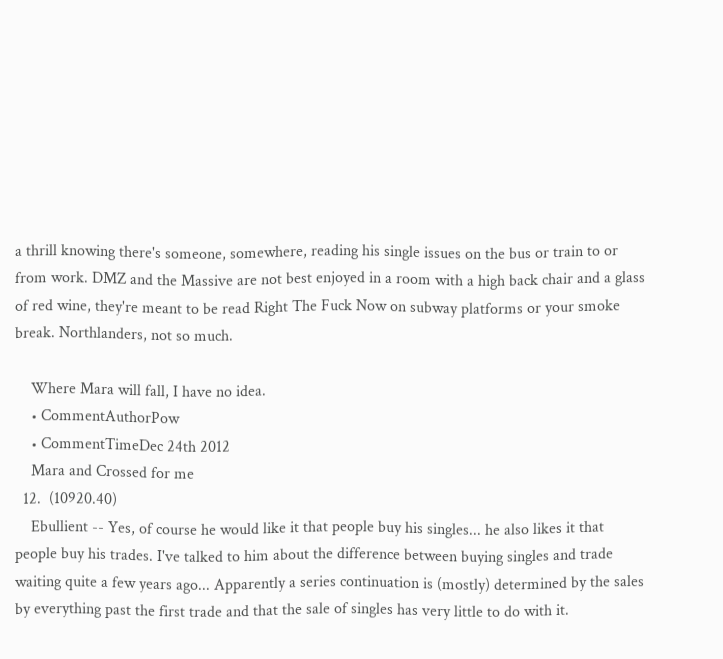a thrill knowing there's someone, somewhere, reading his single issues on the bus or train to or from work. DMZ and the Massive are not best enjoyed in a room with a high back chair and a glass of red wine, they're meant to be read Right The Fuck Now on subway platforms or your smoke break. Northlanders, not so much.

    Where Mara will fall, I have no idea.
    • CommentAuthorPow
    • CommentTimeDec 24th 2012
    Mara and Crossed for me
  12.  (10920.40)
    Ebullient -- Yes, of course he would like it that people buy his singles... he also likes it that people buy his trades. I've talked to him about the difference between buying singles and trade waiting quite a few years ago... Apparently a series continuation is (mostly) determined by the sales by everything past the first trade and that the sale of singles has very little to do with it.